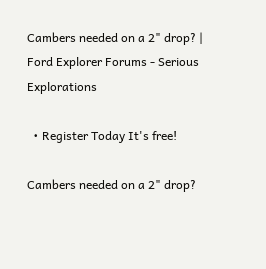Cambers needed on a 2" drop? | Ford Explorer Forums - Serious Explorations

  • Register Today It's free!

Cambers needed on a 2" drop?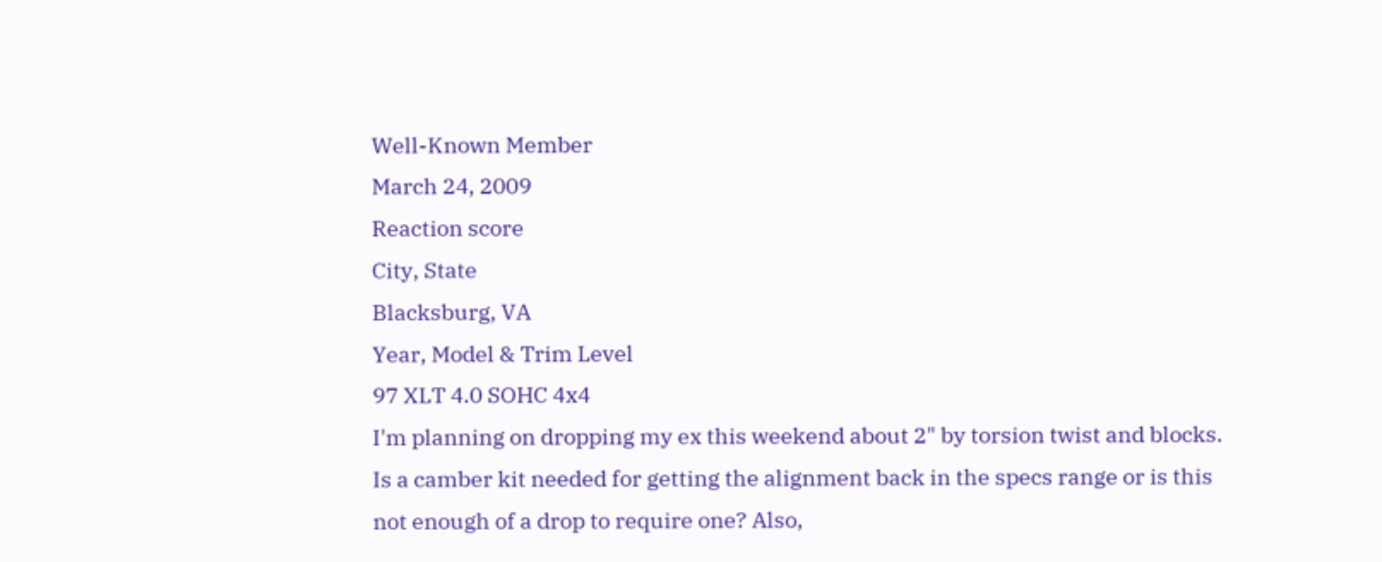Well-Known Member
March 24, 2009
Reaction score
City, State
Blacksburg, VA
Year, Model & Trim Level
97 XLT 4.0 SOHC 4x4
I'm planning on dropping my ex this weekend about 2" by torsion twist and blocks. Is a camber kit needed for getting the alignment back in the specs range or is this not enough of a drop to require one? Also,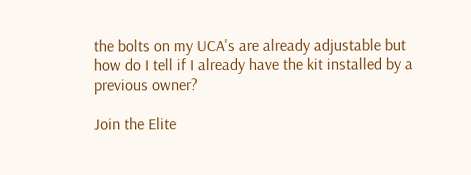the bolts on my UCA's are already adjustable but how do I tell if I already have the kit installed by a previous owner?

Join the Elite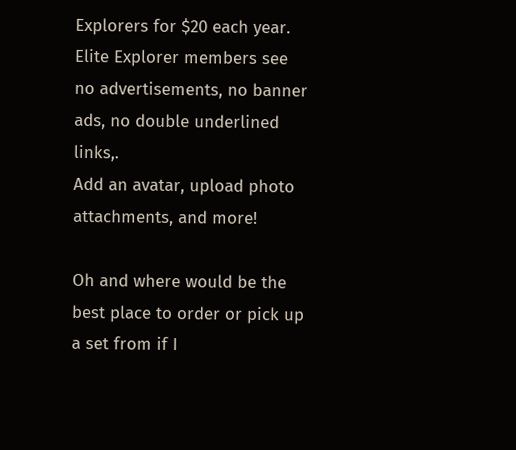Explorers for $20 each year.
Elite Explorer members see no advertisements, no banner ads, no double underlined links,.
Add an avatar, upload photo attachments, and more!

Oh and where would be the best place to order or pick up a set from if I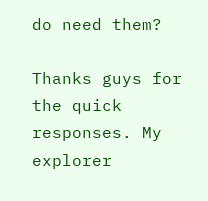do need them?

Thanks guys for the quick responses. My explorer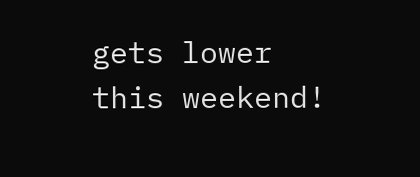gets lower this weekend!